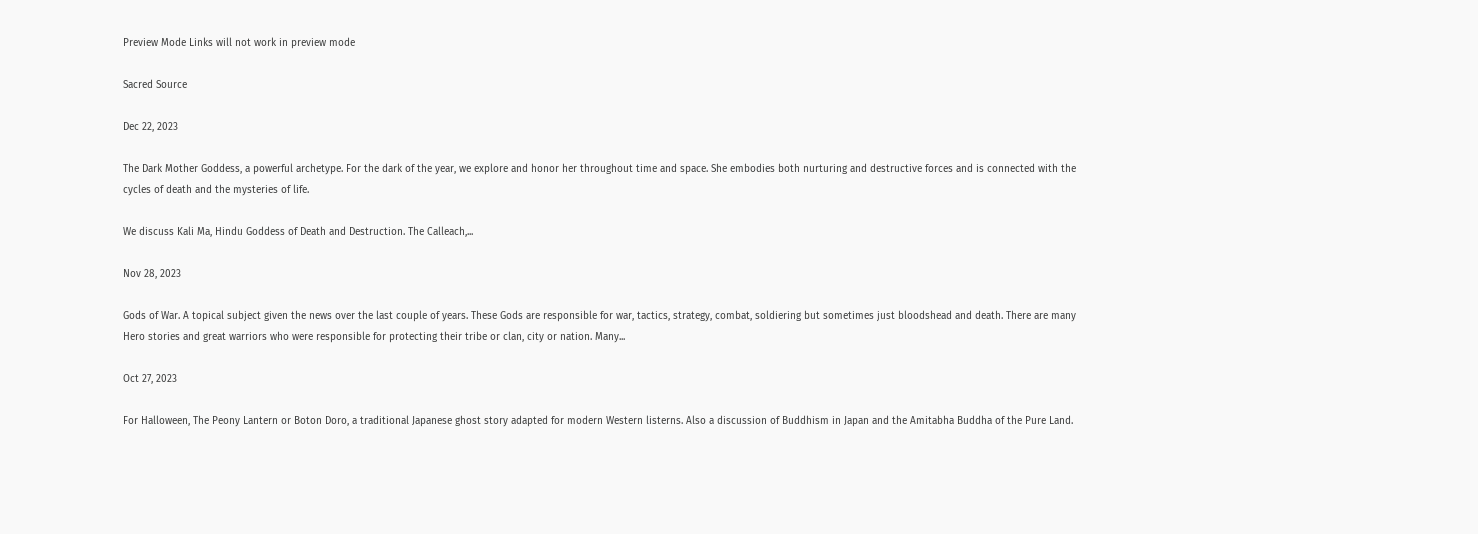Preview Mode Links will not work in preview mode

Sacred Source

Dec 22, 2023

The Dark Mother Goddess, a powerful archetype. For the dark of the year, we explore and honor her throughout time and space. She embodies both nurturing and destructive forces and is connected with the cycles of death and the mysteries of life.

We discuss Kali Ma, Hindu Goddess of Death and Destruction. The Calleach,...

Nov 28, 2023

Gods of War. A topical subject given the news over the last couple of years. These Gods are responsible for war, tactics, strategy, combat, soldiering but sometimes just bloodshead and death. There are many Hero stories and great warriors who were responsible for protecting their tribe or clan, city or nation. Many...

Oct 27, 2023

For Halloween, The Peony Lantern or Boton Doro, a traditional Japanese ghost story adapted for modern Western listerns. Also a discussion of Buddhism in Japan and the Amitabha Buddha of the Pure Land.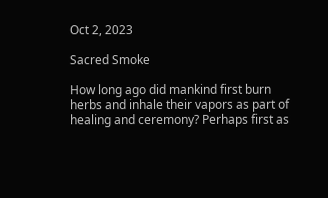Oct 2, 2023

Sacred Smoke

How long ago did mankind first burn herbs and inhale their vapors as part of healing and ceremony? Perhaps first as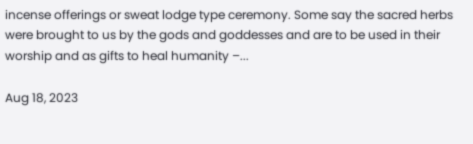incense offerings or sweat lodge type ceremony. Some say the sacred herbs were brought to us by the gods and goddesses and are to be used in their worship and as gifts to heal humanity –...

Aug 18, 2023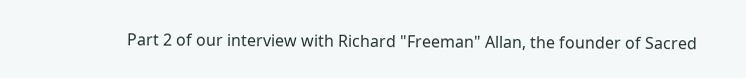Part 2 of our interview with Richard "Freeman" Allan, the founder of Sacred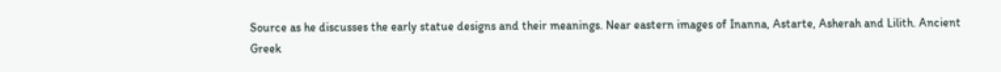Source as he discusses the early statue designs and their meanings. Near eastern images of Inanna, Astarte, Asherah and Lilith. Ancient Greek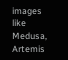images like Medusa, Artemis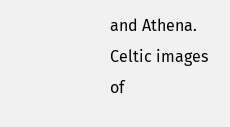and Athena. Celtic images of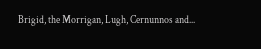Brigid, the Morrigan, Lugh, Cernunnos and...